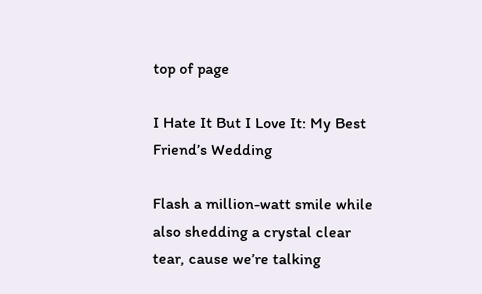top of page

I Hate It But I Love It: My Best Friend’s Wedding

Flash a million-watt smile while also shedding a crystal clear tear, cause we’re talking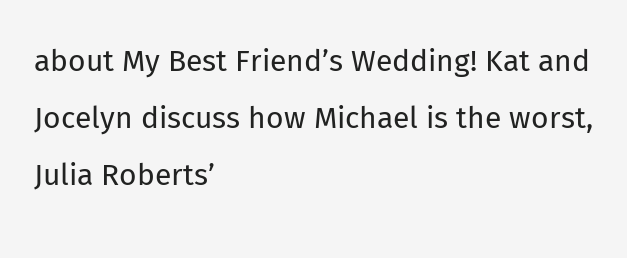about My Best Friend’s Wedding! Kat and Jocelyn discuss how Michael is the worst, Julia Roberts’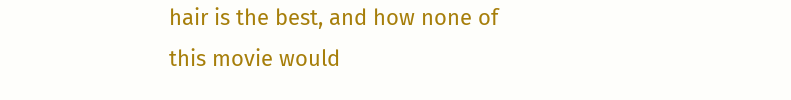hair is the best, and how none of this movie would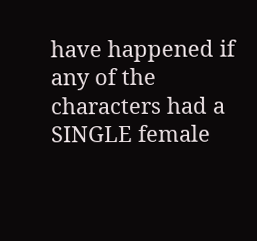have happened if any of the characters had a SINGLE female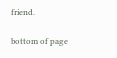friend.

bottom of page